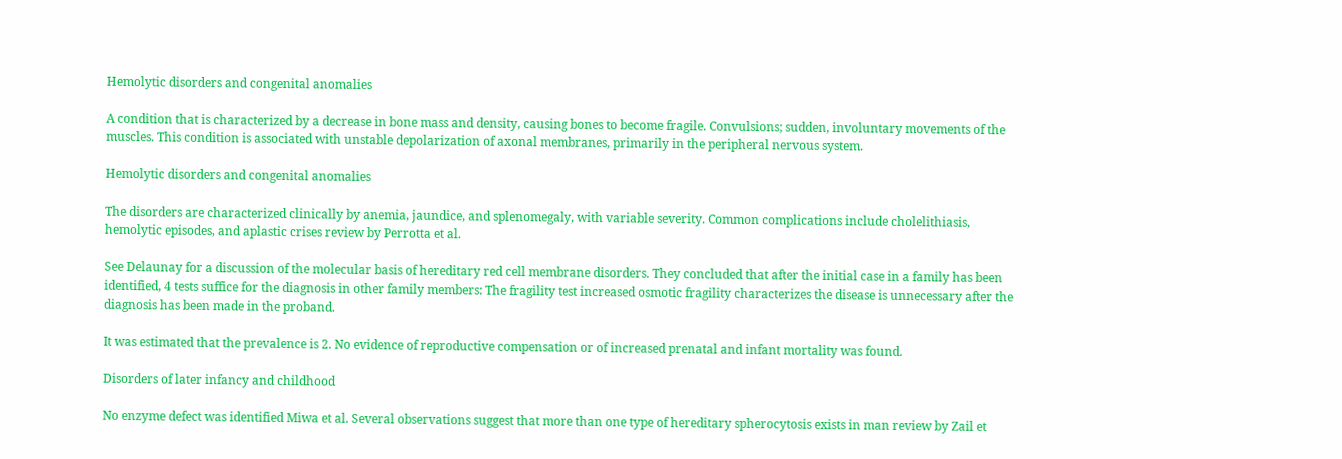Hemolytic disorders and congenital anomalies

A condition that is characterized by a decrease in bone mass and density, causing bones to become fragile. Convulsions; sudden, involuntary movements of the muscles. This condition is associated with unstable depolarization of axonal membranes, primarily in the peripheral nervous system.

Hemolytic disorders and congenital anomalies

The disorders are characterized clinically by anemia, jaundice, and splenomegaly, with variable severity. Common complications include cholelithiasis, hemolytic episodes, and aplastic crises review by Perrotta et al.

See Delaunay for a discussion of the molecular basis of hereditary red cell membrane disorders. They concluded that after the initial case in a family has been identified, 4 tests suffice for the diagnosis in other family members: The fragility test increased osmotic fragility characterizes the disease is unnecessary after the diagnosis has been made in the proband.

It was estimated that the prevalence is 2. No evidence of reproductive compensation or of increased prenatal and infant mortality was found.

Disorders of later infancy and childhood

No enzyme defect was identified Miwa et al. Several observations suggest that more than one type of hereditary spherocytosis exists in man review by Zail et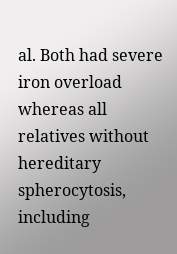al. Both had severe iron overload whereas all relatives without hereditary spherocytosis, including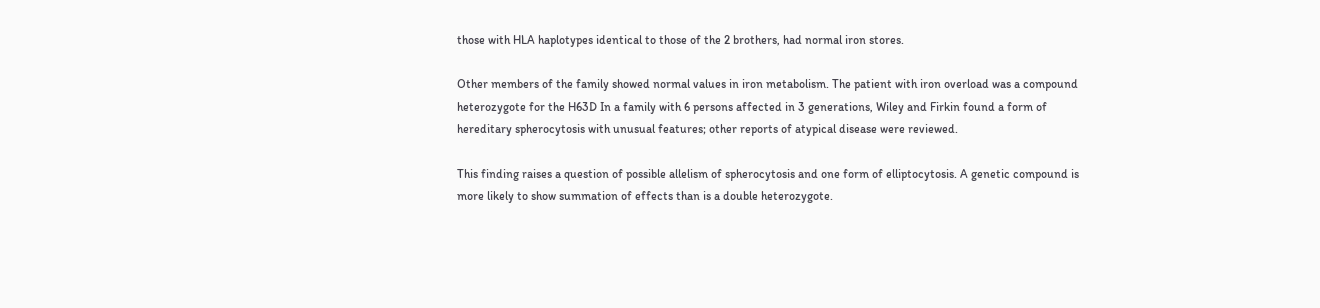those with HLA haplotypes identical to those of the 2 brothers, had normal iron stores.

Other members of the family showed normal values in iron metabolism. The patient with iron overload was a compound heterozygote for the H63D In a family with 6 persons affected in 3 generations, Wiley and Firkin found a form of hereditary spherocytosis with unusual features; other reports of atypical disease were reviewed.

This finding raises a question of possible allelism of spherocytosis and one form of elliptocytosis. A genetic compound is more likely to show summation of effects than is a double heterozygote.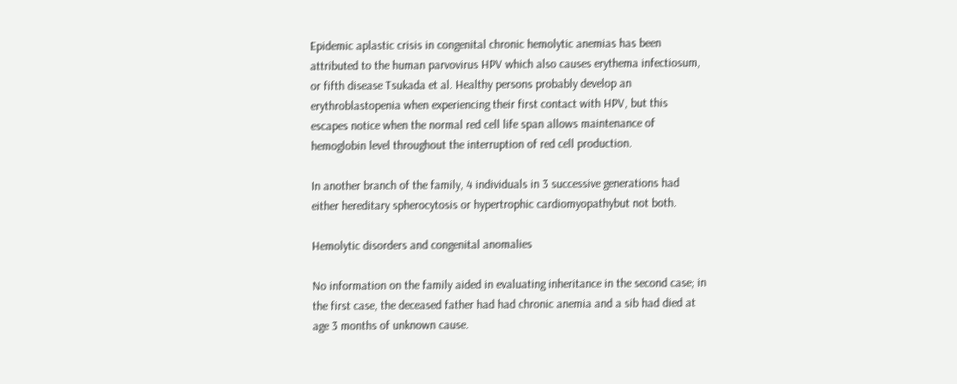Epidemic aplastic crisis in congenital chronic hemolytic anemias has been attributed to the human parvovirus HPV which also causes erythema infectiosum, or fifth disease Tsukada et al. Healthy persons probably develop an erythroblastopenia when experiencing their first contact with HPV, but this escapes notice when the normal red cell life span allows maintenance of hemoglobin level throughout the interruption of red cell production.

In another branch of the family, 4 individuals in 3 successive generations had either hereditary spherocytosis or hypertrophic cardiomyopathybut not both.

Hemolytic disorders and congenital anomalies

No information on the family aided in evaluating inheritance in the second case; in the first case, the deceased father had had chronic anemia and a sib had died at age 3 months of unknown cause.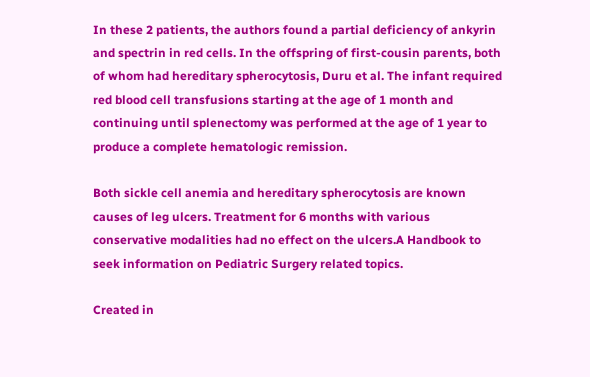In these 2 patients, the authors found a partial deficiency of ankyrin and spectrin in red cells. In the offspring of first-cousin parents, both of whom had hereditary spherocytosis, Duru et al. The infant required red blood cell transfusions starting at the age of 1 month and continuing until splenectomy was performed at the age of 1 year to produce a complete hematologic remission.

Both sickle cell anemia and hereditary spherocytosis are known causes of leg ulcers. Treatment for 6 months with various conservative modalities had no effect on the ulcers.A Handbook to seek information on Pediatric Surgery related topics.

Created in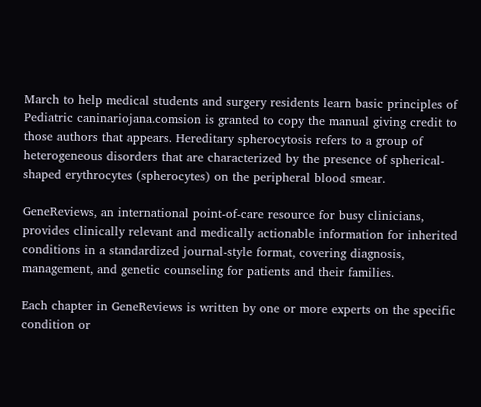March to help medical students and surgery residents learn basic principles of Pediatric caninariojana.comsion is granted to copy the manual giving credit to those authors that appears. Hereditary spherocytosis refers to a group of heterogeneous disorders that are characterized by the presence of spherical-shaped erythrocytes (spherocytes) on the peripheral blood smear.

GeneReviews, an international point-of-care resource for busy clinicians, provides clinically relevant and medically actionable information for inherited conditions in a standardized journal-style format, covering diagnosis, management, and genetic counseling for patients and their families.

Each chapter in GeneReviews is written by one or more experts on the specific condition or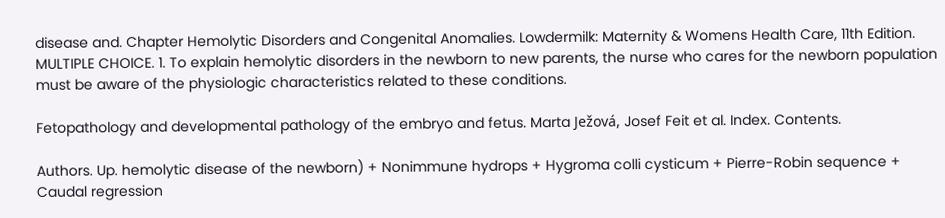disease and. Chapter Hemolytic Disorders and Congenital Anomalies. Lowdermilk: Maternity & Womens Health Care, 11th Edition. MULTIPLE CHOICE. 1. To explain hemolytic disorders in the newborn to new parents, the nurse who cares for the newborn population must be aware of the physiologic characteristics related to these conditions.

Fetopathology and developmental pathology of the embryo and fetus. Marta Ježová, Josef Feit et al. Index. Contents.

Authors. Up. hemolytic disease of the newborn) + Nonimmune hydrops + Hygroma colli cysticum + Pierre-Robin sequence + Caudal regression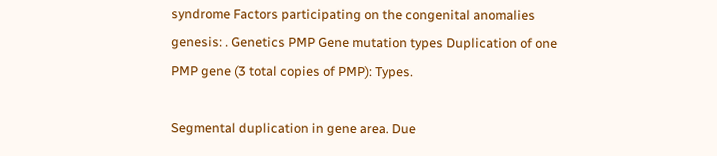syndrome Factors participating on the congenital anomalies genesis: . Genetics PMP Gene mutation types Duplication of one PMP gene (3 total copies of PMP): Types.

Segmental duplication in gene area. Due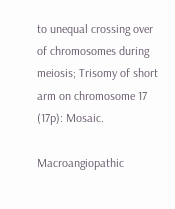to unequal crossing over of chromosomes during meiosis; Trisomy of short arm on chromosome 17 (17p): Mosaic.

Macroangiopathic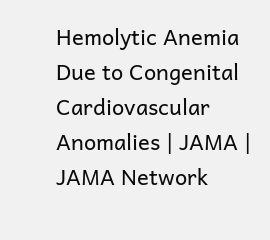Hemolytic Anemia Due to Congenital Cardiovascular Anomalies | JAMA | JAMA Network